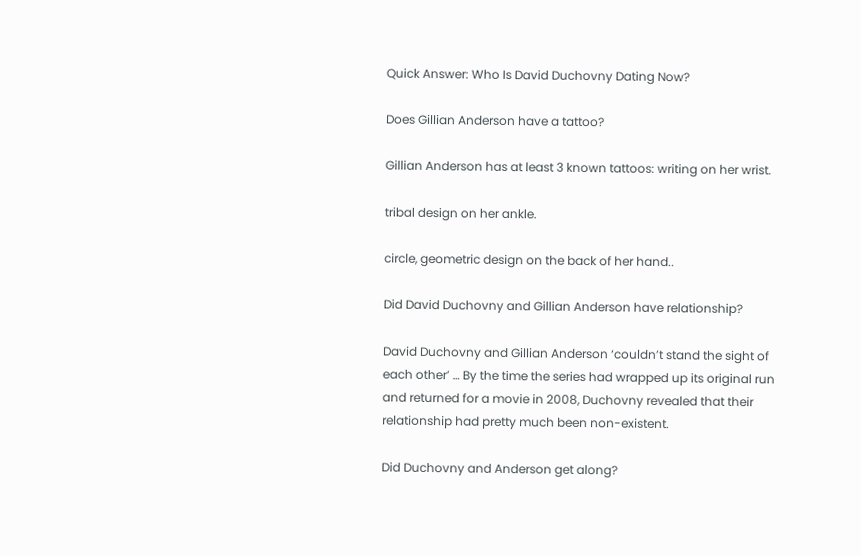Quick Answer: Who Is David Duchovny Dating Now?

Does Gillian Anderson have a tattoo?

Gillian Anderson has at least 3 known tattoos: writing on her wrist.

tribal design on her ankle.

circle, geometric design on the back of her hand..

Did David Duchovny and Gillian Anderson have relationship?

David Duchovny and Gillian Anderson ‘couldn’t stand the sight of each other’ … By the time the series had wrapped up its original run and returned for a movie in 2008, Duchovny revealed that their relationship had pretty much been non-existent.

Did Duchovny and Anderson get along?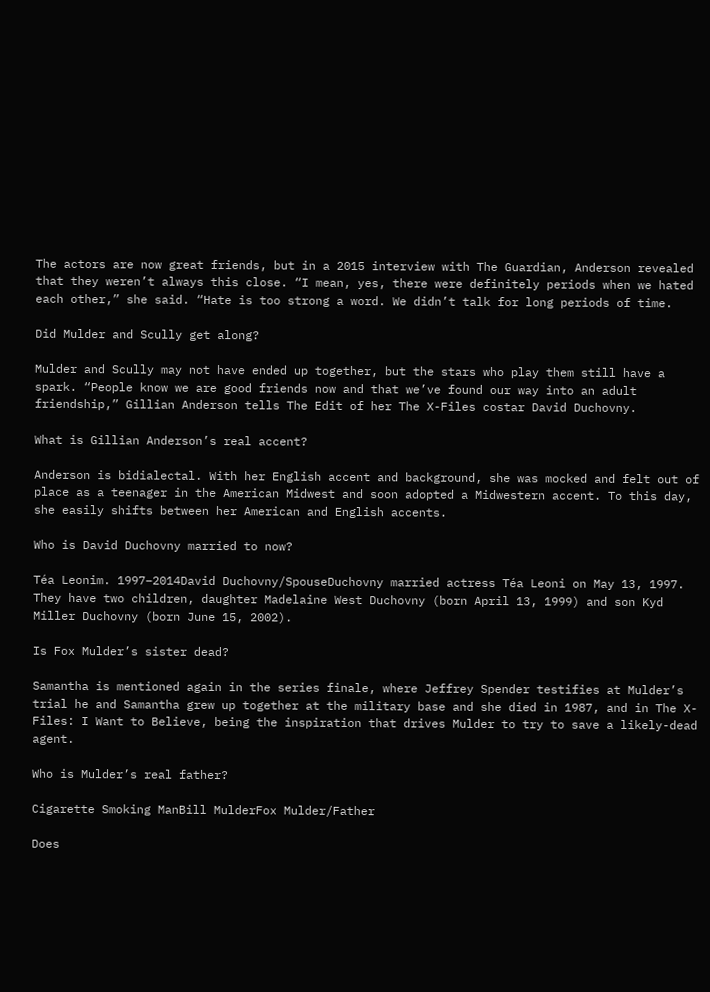The actors are now great friends, but in a 2015 interview with The Guardian, Anderson revealed that they weren’t always this close. “I mean, yes, there were definitely periods when we hated each other,” she said. “Hate is too strong a word. We didn’t talk for long periods of time.

Did Mulder and Scully get along?

Mulder and Scully may not have ended up together, but the stars who play them still have a spark. “People know we are good friends now and that we’ve found our way into an adult friendship,” Gillian Anderson tells The Edit of her The X-Files costar David Duchovny.

What is Gillian Anderson’s real accent?

Anderson is bidialectal. With her English accent and background, she was mocked and felt out of place as a teenager in the American Midwest and soon adopted a Midwestern accent. To this day, she easily shifts between her American and English accents.

Who is David Duchovny married to now?

Téa Leonim. 1997–2014David Duchovny/SpouseDuchovny married actress Téa Leoni on May 13, 1997. They have two children, daughter Madelaine West Duchovny (born April 13, 1999) and son Kyd Miller Duchovny (born June 15, 2002).

Is Fox Mulder’s sister dead?

Samantha is mentioned again in the series finale, where Jeffrey Spender testifies at Mulder’s trial he and Samantha grew up together at the military base and she died in 1987, and in The X-Files: I Want to Believe, being the inspiration that drives Mulder to try to save a likely-dead agent.

Who is Mulder’s real father?

Cigarette Smoking ManBill MulderFox Mulder/Father

Does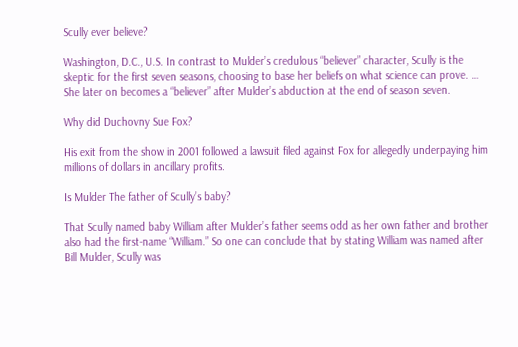Scully ever believe?

Washington, D.C., U.S. In contrast to Mulder’s credulous “believer” character, Scully is the skeptic for the first seven seasons, choosing to base her beliefs on what science can prove. … She later on becomes a “believer” after Mulder’s abduction at the end of season seven.

Why did Duchovny Sue Fox?

His exit from the show in 2001 followed a lawsuit filed against Fox for allegedly underpaying him millions of dollars in ancillary profits.

Is Mulder The father of Scully’s baby?

That Scully named baby William after Mulder’s father seems odd as her own father and brother also had the first-name “William.” So one can conclude that by stating William was named after Bill Mulder, Scully was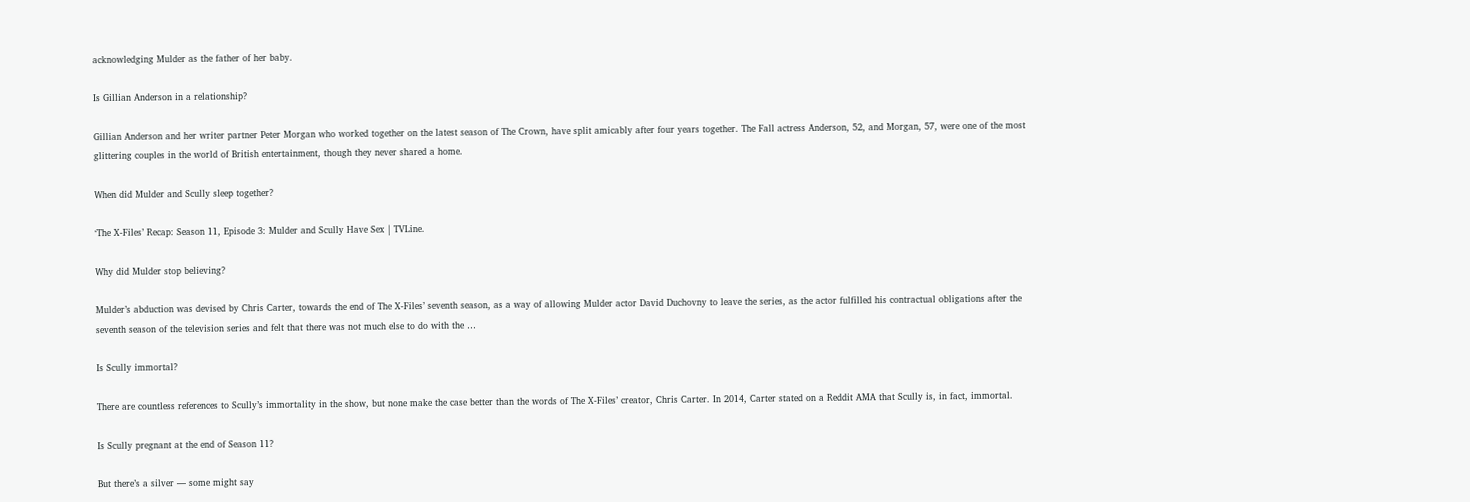acknowledging Mulder as the father of her baby.

Is Gillian Anderson in a relationship?

Gillian Anderson and her writer partner Peter Morgan who worked together on the latest season of The Crown, have split amicably after four years together. The Fall actress Anderson, 52, and Morgan, 57, were one of the most glittering couples in the world of British entertainment, though they never shared a home.

When did Mulder and Scully sleep together?

‘The X-Files’ Recap: Season 11, Episode 3: Mulder and Scully Have Sex | TVLine.

Why did Mulder stop believing?

Mulder’s abduction was devised by Chris Carter, towards the end of The X-Files’ seventh season, as a way of allowing Mulder actor David Duchovny to leave the series, as the actor fulfilled his contractual obligations after the seventh season of the television series and felt that there was not much else to do with the …

Is Scully immortal?

There are countless references to Scully’s immortality in the show, but none make the case better than the words of The X-Files’ creator, Chris Carter. In 2014, Carter stated on a Reddit AMA that Scully is, in fact, immortal.

Is Scully pregnant at the end of Season 11?

But there’s a silver — some might say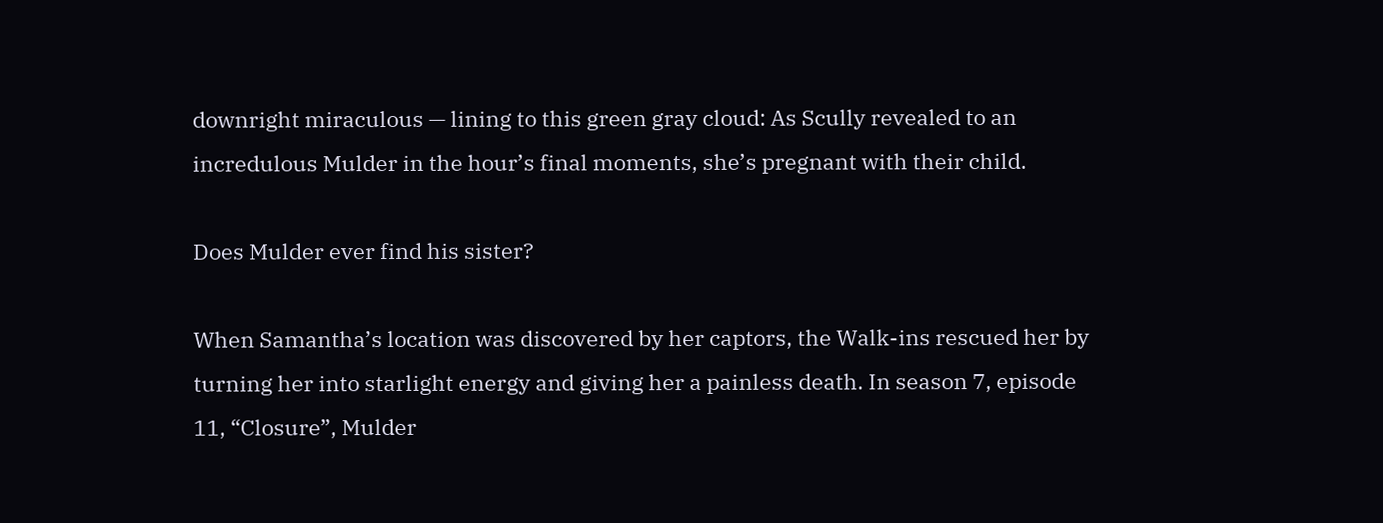downright miraculous — lining to this green gray cloud: As Scully revealed to an incredulous Mulder in the hour’s final moments, she’s pregnant with their child.

Does Mulder ever find his sister?

When Samantha’s location was discovered by her captors, the Walk-ins rescued her by turning her into starlight energy and giving her a painless death. In season 7, episode 11, “Closure”, Mulder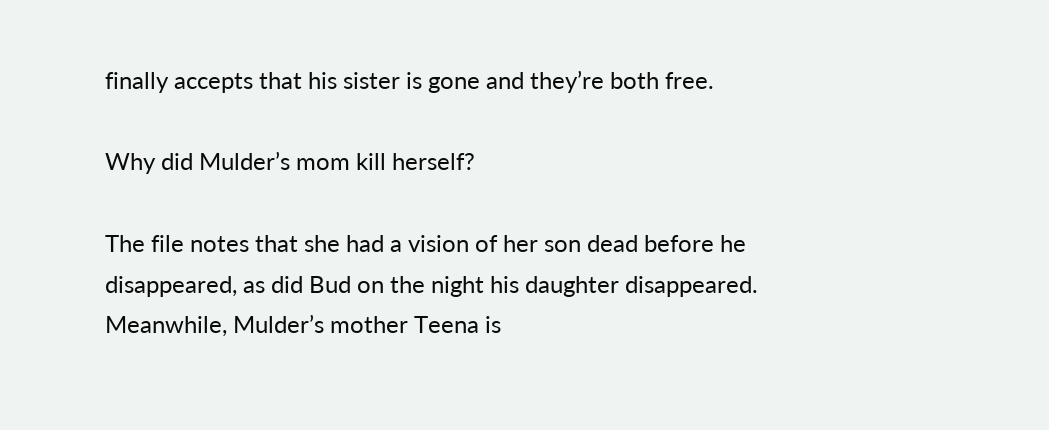finally accepts that his sister is gone and they’re both free.

Why did Mulder’s mom kill herself?

The file notes that she had a vision of her son dead before he disappeared, as did Bud on the night his daughter disappeared. Meanwhile, Mulder’s mother Teena is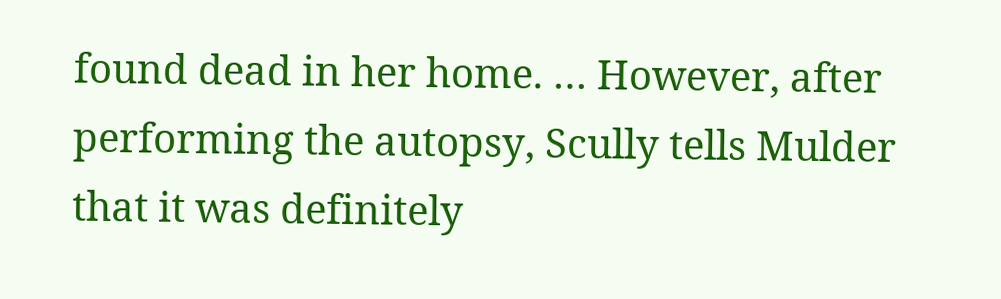found dead in her home. … However, after performing the autopsy, Scully tells Mulder that it was definitely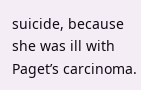suicide, because she was ill with Paget’s carcinoma.